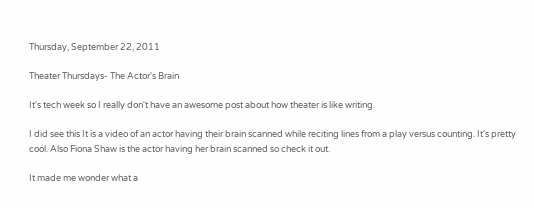Thursday, September 22, 2011

Theater Thursdays- The Actor's Brain

It's tech week so I really don't have an awesome post about how theater is like writing.

I did see this It is a video of an actor having their brain scanned while reciting lines from a play versus counting. It's pretty cool. Also Fiona Shaw is the actor having her brain scanned so check it out.

It made me wonder what a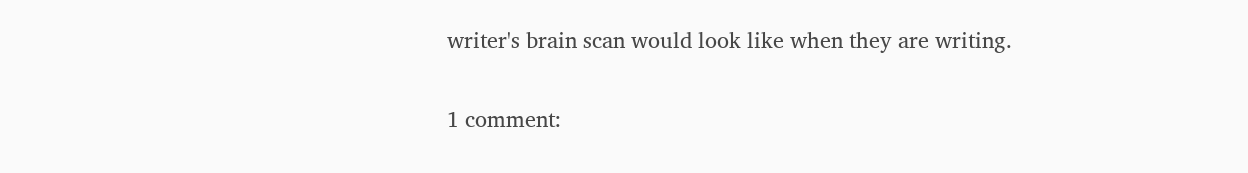writer's brain scan would look like when they are writing.

1 comment: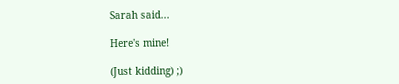Sarah said...

Here's mine!

(Just kidding) ;)